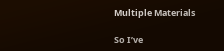Multiple Materials

So I’ve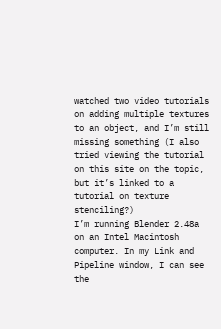watched two video tutorials on adding multiple textures to an object, and I’m still missing something (I also tried viewing the tutorial on this site on the topic, but it’s linked to a tutorial on texture stenciling?)
I’m running Blender 2.48a on an Intel Macintosh computer. In my Link and Pipeline window, I can see the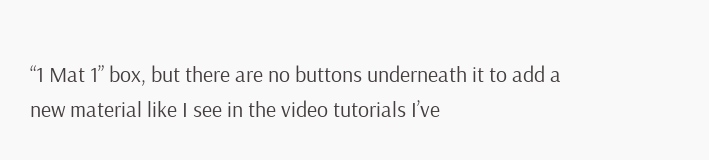“1 Mat 1” box, but there are no buttons underneath it to add a new material like I see in the video tutorials I’ve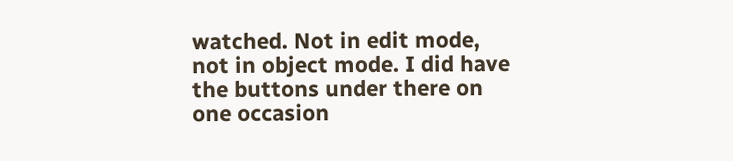watched. Not in edit mode, not in object mode. I did have the buttons under there on one occasion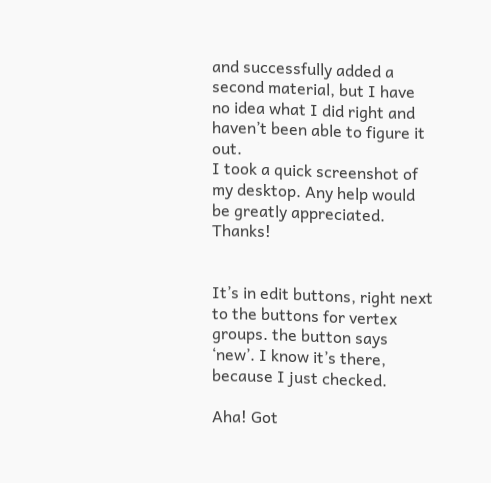and successfully added a second material, but I have no idea what I did right and haven’t been able to figure it out.
I took a quick screenshot of my desktop. Any help would be greatly appreciated. Thanks!


It’s in edit buttons, right next to the buttons for vertex groups. the button says ‘new’. I know it’s there, because I just checked.

Aha! Got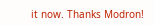it now. Thanks Modron!